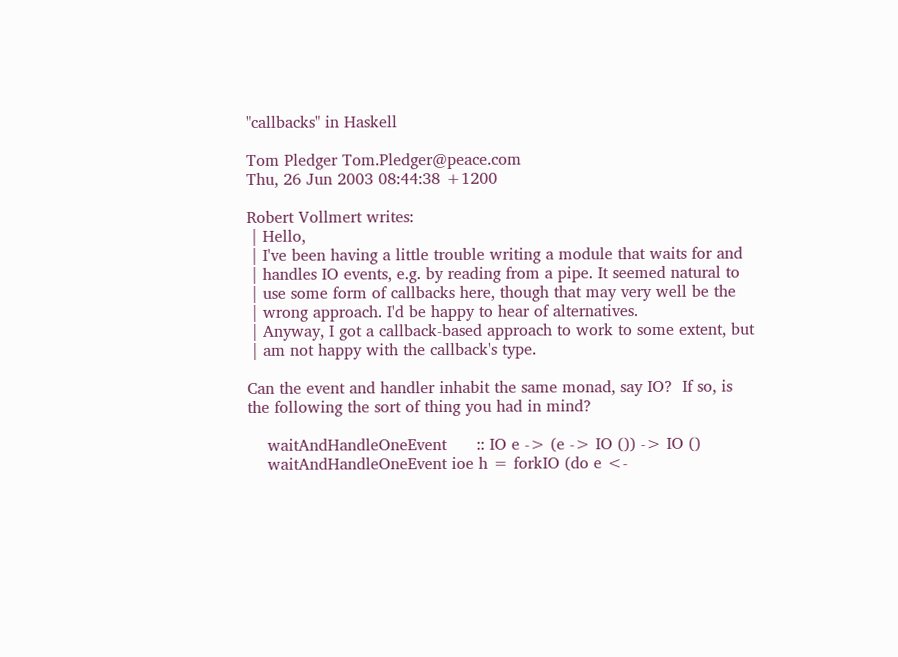"callbacks" in Haskell

Tom Pledger Tom.Pledger@peace.com
Thu, 26 Jun 2003 08:44:38 +1200

Robert Vollmert writes:
 | Hello,
 | I've been having a little trouble writing a module that waits for and
 | handles IO events, e.g. by reading from a pipe. It seemed natural to
 | use some form of callbacks here, though that may very well be the
 | wrong approach. I'd be happy to hear of alternatives.
 | Anyway, I got a callback-based approach to work to some extent, but
 | am not happy with the callback's type.

Can the event and handler inhabit the same monad, say IO?  If so, is
the following the sort of thing you had in mind?

    waitAndHandleOneEvent      :: IO e -> (e -> IO ()) -> IO ()
    waitAndHandleOneEvent ioe h = forkIO (do e <-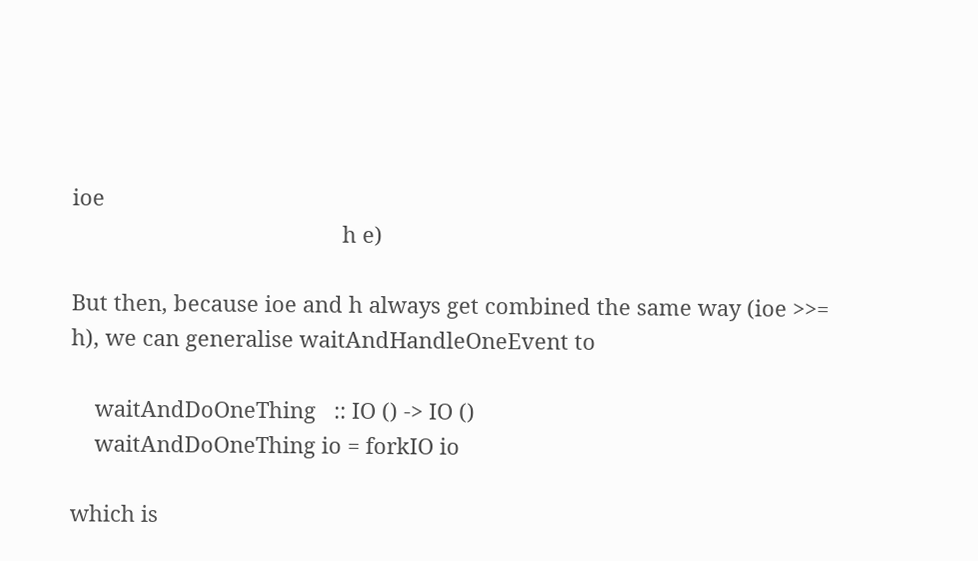ioe
                                             h e)

But then, because ioe and h always get combined the same way (ioe >>=
h), we can generalise waitAndHandleOneEvent to

    waitAndDoOneThing   :: IO () -> IO ()
    waitAndDoOneThing io = forkIO io

which is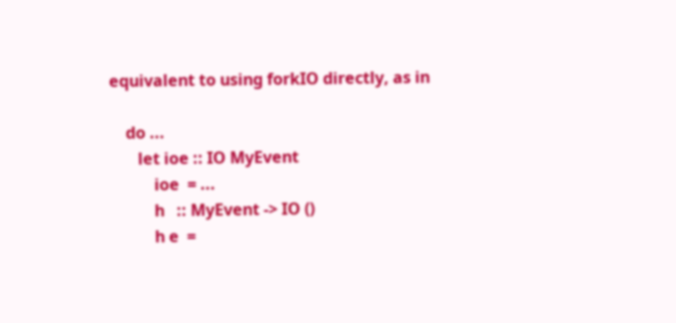equivalent to using forkIO directly, as in

    do ...
       let ioe :: IO MyEvent
           ioe  = ...
           h   :: MyEvent -> IO ()
           h e  =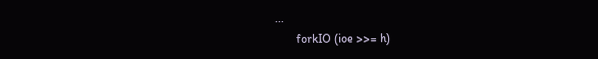...
       forkIO (ioe >>= h)